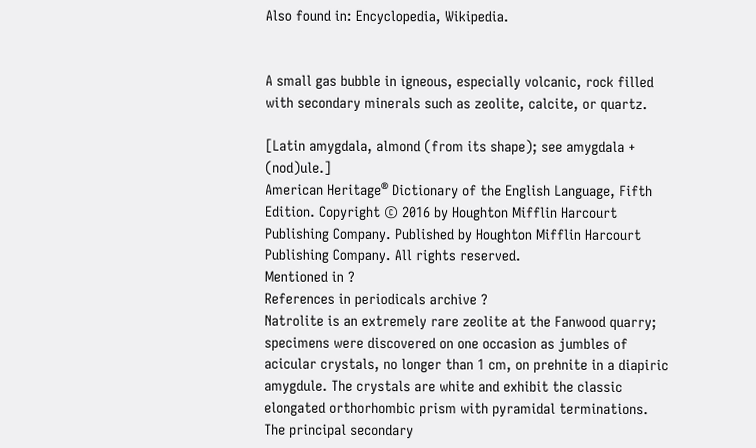Also found in: Encyclopedia, Wikipedia.


A small gas bubble in igneous, especially volcanic, rock filled with secondary minerals such as zeolite, calcite, or quartz.

[Latin amygdala, almond (from its shape); see amygdala + (nod)ule.]
American Heritage® Dictionary of the English Language, Fifth Edition. Copyright © 2016 by Houghton Mifflin Harcourt Publishing Company. Published by Houghton Mifflin Harcourt Publishing Company. All rights reserved.
Mentioned in ?
References in periodicals archive ?
Natrolite is an extremely rare zeolite at the Fanwood quarry; specimens were discovered on one occasion as jumbles of acicular crystals, no longer than 1 cm, on prehnite in a diapiric amygdule. The crystals are white and exhibit the classic elongated orthorhombic prism with pyramidal terminations.
The principal secondary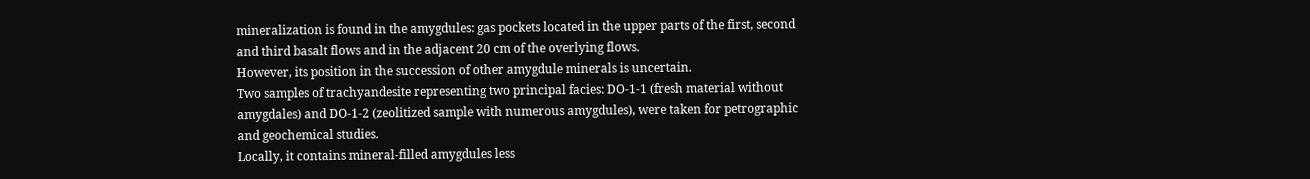mineralization is found in the amygdules: gas pockets located in the upper parts of the first, second and third basalt flows and in the adjacent 20 cm of the overlying flows.
However, its position in the succession of other amygdule minerals is uncertain.
Two samples of trachyandesite representing two principal facies: DO-1-1 (fresh material without amygdales) and DO-1-2 (zeolitized sample with numerous amygdules), were taken for petrographic and geochemical studies.
Locally, it contains mineral-filled amygdules less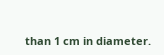than 1 cm in diameter.